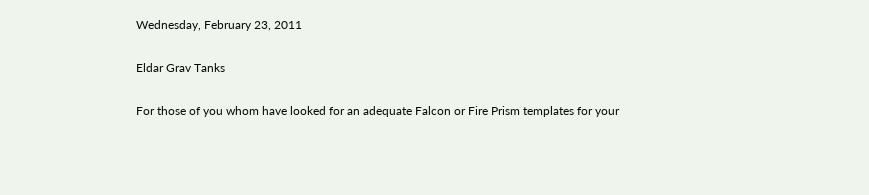Wednesday, February 23, 2011

Eldar Grav Tanks

For those of you whom have looked for an adequate Falcon or Fire Prism templates for your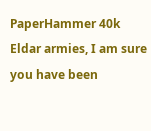PaperHammer 40k Eldar armies, I am sure you have been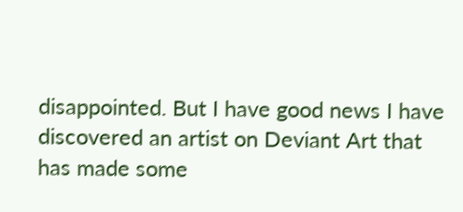disappointed. But I have good news I have discovered an artist on Deviant Art that has made some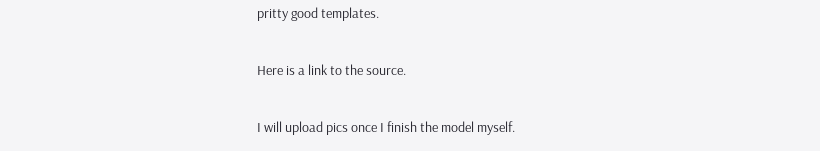pritty good templates.

Here is a link to the source.

I will upload pics once I finish the model myself.